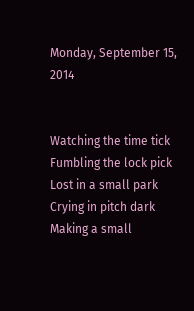Monday, September 15, 2014


Watching the time tick
Fumbling the lock pick
Lost in a small park
Crying in pitch dark
Making a small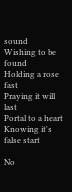sound
Wishing to be found
Holding a rose fast
Praying it will last
Portal to a heart
Knowing it's false start

No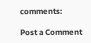comments:

Post a Comment